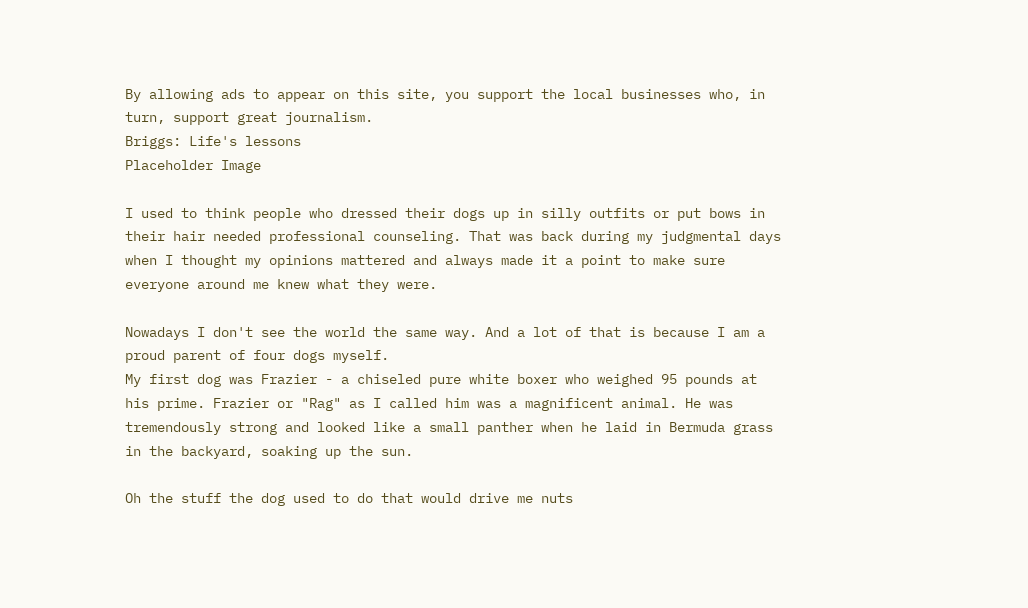By allowing ads to appear on this site, you support the local businesses who, in turn, support great journalism.
Briggs: Life's lessons
Placeholder Image

I used to think people who dressed their dogs up in silly outfits or put bows in their hair needed professional counseling. That was back during my judgmental days when I thought my opinions mattered and always made it a point to make sure everyone around me knew what they were.

Nowadays I don't see the world the same way. And a lot of that is because I am a proud parent of four dogs myself.
My first dog was Frazier - a chiseled pure white boxer who weighed 95 pounds at his prime. Frazier or "Rag" as I called him was a magnificent animal. He was tremendously strong and looked like a small panther when he laid in Bermuda grass in the backyard, soaking up the sun.

Oh the stuff the dog used to do that would drive me nuts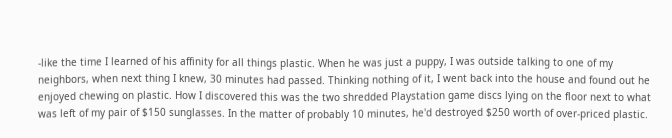-like the time I learned of his affinity for all things plastic. When he was just a puppy, I was outside talking to one of my neighbors, when next thing I knew, 30 minutes had passed. Thinking nothing of it, I went back into the house and found out he enjoyed chewing on plastic. How I discovered this was the two shredded Playstation game discs lying on the floor next to what was left of my pair of $150 sunglasses. In the matter of probably 10 minutes, he'd destroyed $250 worth of over-priced plastic.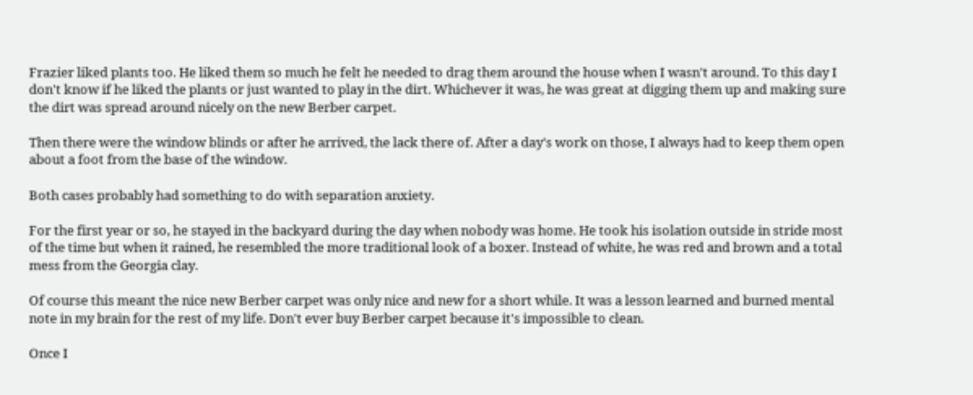Frazier liked plants too. He liked them so much he felt he needed to drag them around the house when I wasn't around. To this day I don't know if he liked the plants or just wanted to play in the dirt. Whichever it was, he was great at digging them up and making sure the dirt was spread around nicely on the new Berber carpet.

Then there were the window blinds or after he arrived, the lack there of. After a day's work on those, I always had to keep them open about a foot from the base of the window.

Both cases probably had something to do with separation anxiety.

For the first year or so, he stayed in the backyard during the day when nobody was home. He took his isolation outside in stride most of the time but when it rained, he resembled the more traditional look of a boxer. Instead of white, he was red and brown and a total mess from the Georgia clay.

Of course this meant the nice new Berber carpet was only nice and new for a short while. It was a lesson learned and burned mental note in my brain for the rest of my life. Don't ever buy Berber carpet because it's impossible to clean.

Once I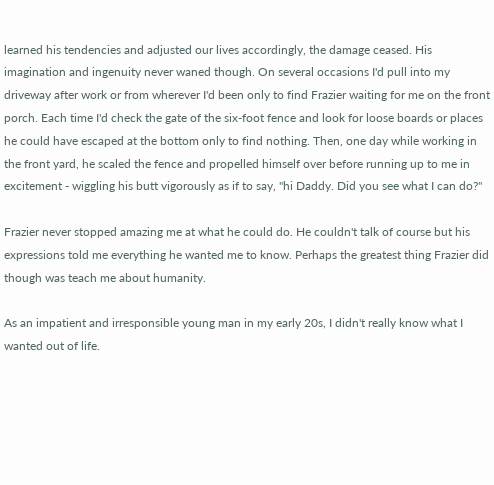learned his tendencies and adjusted our lives accordingly, the damage ceased. His imagination and ingenuity never waned though. On several occasions I'd pull into my driveway after work or from wherever I'd been only to find Frazier waiting for me on the front porch. Each time I'd check the gate of the six-foot fence and look for loose boards or places he could have escaped at the bottom only to find nothing. Then, one day while working in the front yard, he scaled the fence and propelled himself over before running up to me in excitement - wiggling his butt vigorously as if to say, "hi Daddy. Did you see what I can do?"

Frazier never stopped amazing me at what he could do. He couldn't talk of course but his expressions told me everything he wanted me to know. Perhaps the greatest thing Frazier did though was teach me about humanity.

As an impatient and irresponsible young man in my early 20s, I didn't really know what I wanted out of life.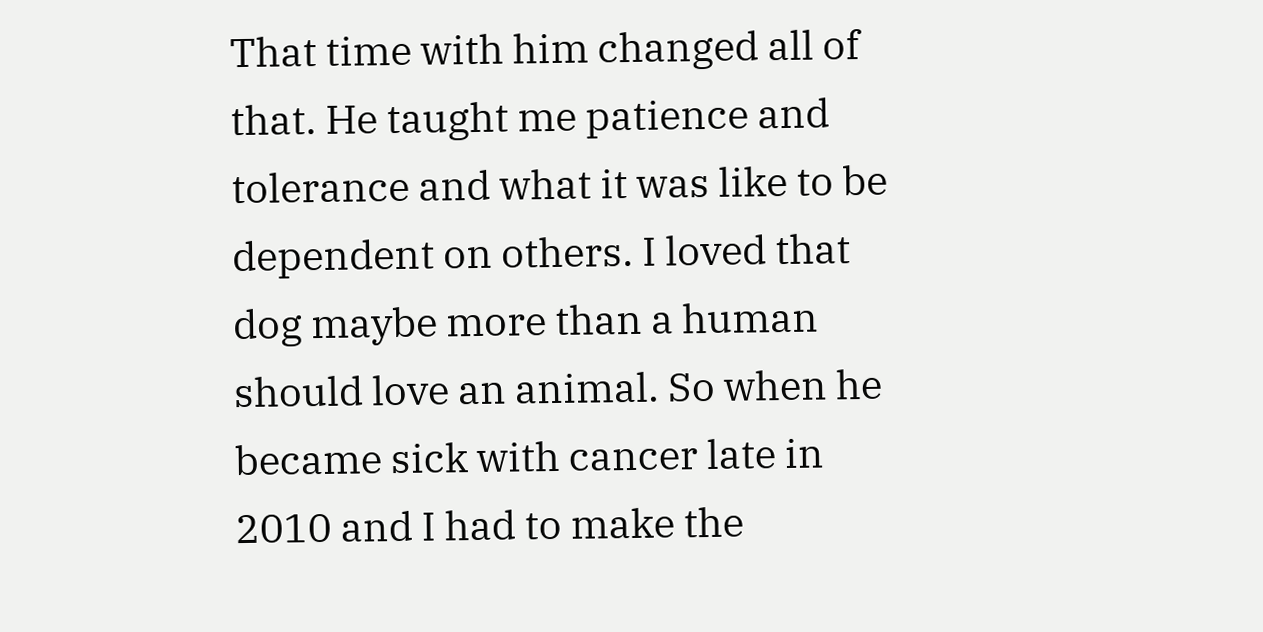That time with him changed all of that. He taught me patience and tolerance and what it was like to be dependent on others. I loved that dog maybe more than a human should love an animal. So when he became sick with cancer late in 2010 and I had to make the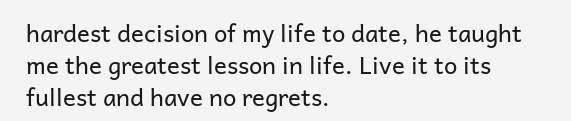hardest decision of my life to date, he taught me the greatest lesson in life. Live it to its fullest and have no regrets.